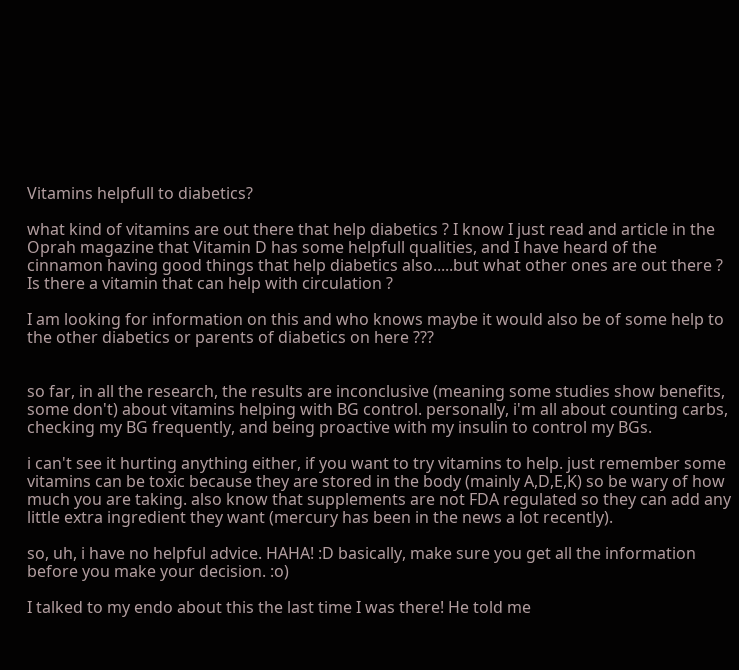Vitamins helpfull to diabetics?

what kind of vitamins are out there that help diabetics ? I know I just read and article in the Oprah magazine that Vitamin D has some helpfull qualities, and I have heard of the cinnamon having good things that help diabetics also.....but what other ones are out there ? Is there a vitamin that can help with circulation ?

I am looking for information on this and who knows maybe it would also be of some help to the other diabetics or parents of diabetics on here ???


so far, in all the research, the results are inconclusive (meaning some studies show benefits, some don't) about vitamins helping with BG control. personally, i'm all about counting carbs, checking my BG frequently, and being proactive with my insulin to control my BGs.

i can't see it hurting anything either, if you want to try vitamins to help. just remember some vitamins can be toxic because they are stored in the body (mainly A,D,E,K) so be wary of how much you are taking. also know that supplements are not FDA regulated so they can add any little extra ingredient they want (mercury has been in the news a lot recently).

so, uh, i have no helpful advice. HAHA! :D basically, make sure you get all the information before you make your decision. :o)

I talked to my endo about this the last time I was there! He told me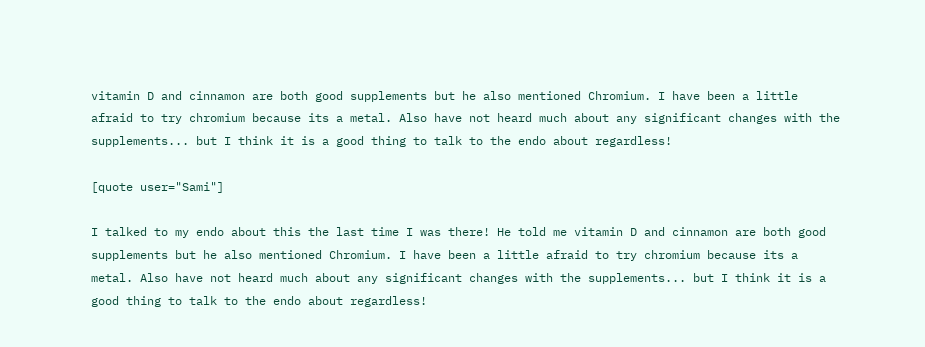vitamin D and cinnamon are both good supplements but he also mentioned Chromium. I have been a little afraid to try chromium because its a metal. Also have not heard much about any significant changes with the supplements... but I think it is a good thing to talk to the endo about regardless!

[quote user="Sami"]

I talked to my endo about this the last time I was there! He told me vitamin D and cinnamon are both good supplements but he also mentioned Chromium. I have been a little afraid to try chromium because its a metal. Also have not heard much about any significant changes with the supplements... but I think it is a good thing to talk to the endo about regardless!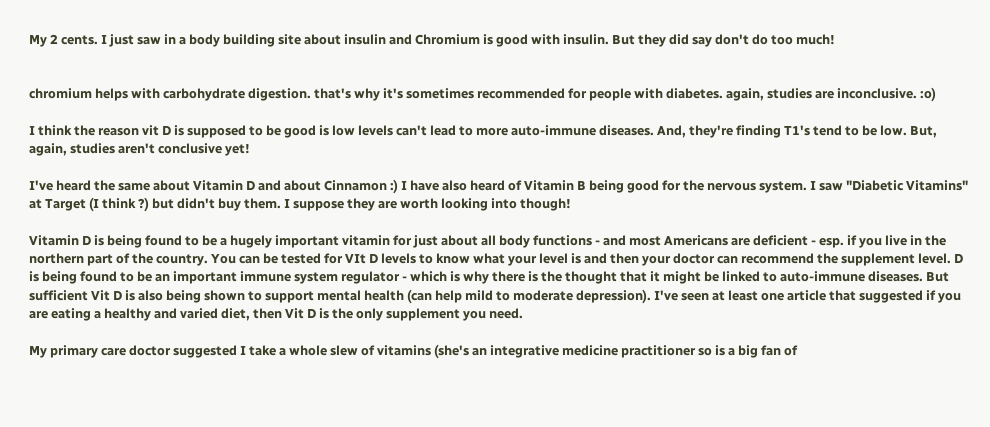My 2 cents. I just saw in a body building site about insulin and Chromium is good with insulin. But they did say don't do too much!


chromium helps with carbohydrate digestion. that's why it's sometimes recommended for people with diabetes. again, studies are inconclusive. :o)

I think the reason vit D is supposed to be good is low levels can't lead to more auto-immune diseases. And, they're finding T1's tend to be low. But, again, studies aren't conclusive yet!

I've heard the same about Vitamin D and about Cinnamon :) I have also heard of Vitamin B being good for the nervous system. I saw "Diabetic Vitamins" at Target (I think ?) but didn't buy them. I suppose they are worth looking into though!

Vitamin D is being found to be a hugely important vitamin for just about all body functions - and most Americans are deficient - esp. if you live in the northern part of the country. You can be tested for VIt D levels to know what your level is and then your doctor can recommend the supplement level. D is being found to be an important immune system regulator - which is why there is the thought that it might be linked to auto-immune diseases. But sufficient Vit D is also being shown to support mental health (can help mild to moderate depression). I've seen at least one article that suggested if you are eating a healthy and varied diet, then Vit D is the only supplement you need.

My primary care doctor suggested I take a whole slew of vitamins (she's an integrative medicine practitioner so is a big fan of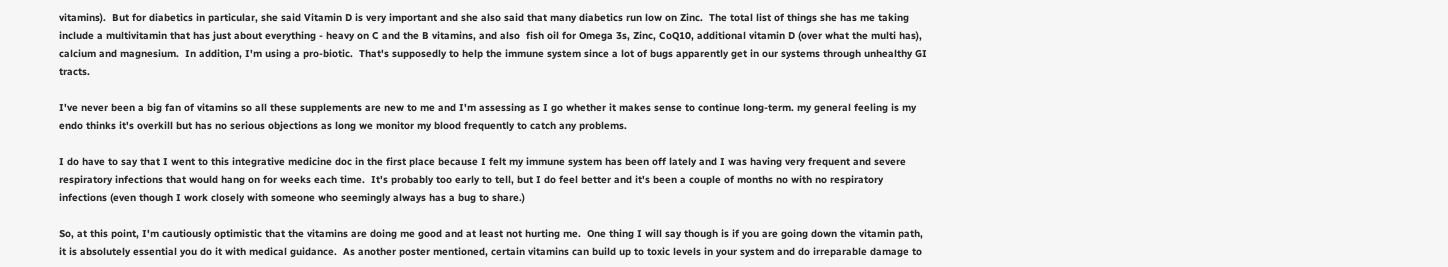vitamins).  But for diabetics in particular, she said Vitamin D is very important and she also said that many diabetics run low on Zinc.  The total list of things she has me taking include a multivitamin that has just about everything - heavy on C and the B vitamins, and also  fish oil for Omega 3s, Zinc, CoQ10, additional vitamin D (over what the multi has), calcium and magnesium.  In addition, I'm using a pro-biotic.  That's supposedly to help the immune system since a lot of bugs apparently get in our systems through unhealthy GI tracts.

I've never been a big fan of vitamins so all these supplements are new to me and I'm assessing as I go whether it makes sense to continue long-term. my general feeling is my endo thinks it's overkill but has no serious objections as long we monitor my blood frequently to catch any problems.

I do have to say that I went to this integrative medicine doc in the first place because I felt my immune system has been off lately and I was having very frequent and severe respiratory infections that would hang on for weeks each time.  It's probably too early to tell, but I do feel better and it's been a couple of months no with no respiratory infections (even though I work closely with someone who seemingly always has a bug to share.)

So, at this point, I'm cautiously optimistic that the vitamins are doing me good and at least not hurting me.  One thing I will say though is if you are going down the vitamin path, it is absolutely essential you do it with medical guidance.  As another poster mentioned, certain vitamins can build up to toxic levels in your system and do irreparable damage to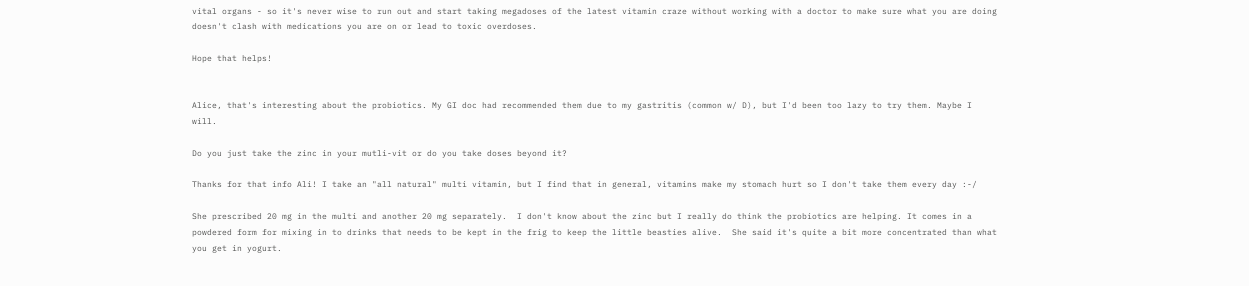vital organs - so it's never wise to run out and start taking megadoses of the latest vitamin craze without working with a doctor to make sure what you are doing doesn't clash with medications you are on or lead to toxic overdoses.

Hope that helps!


Alice, that's interesting about the probiotics. My GI doc had recommended them due to my gastritis (common w/ D), but I'd been too lazy to try them. Maybe I will.

Do you just take the zinc in your mutli-vit or do you take doses beyond it?

Thanks for that info Ali! I take an "all natural" multi vitamin, but I find that in general, vitamins make my stomach hurt so I don't take them every day :-/

She prescribed 20 mg in the multi and another 20 mg separately.  I don't know about the zinc but I really do think the probiotics are helping. It comes in a powdered form for mixing in to drinks that needs to be kept in the frig to keep the little beasties alive.  She said it's quite a bit more concentrated than what you get in yogurt.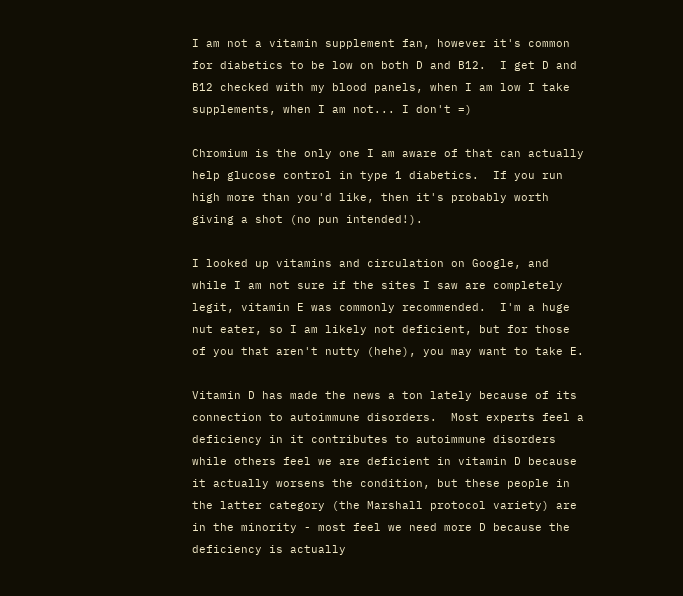I am not a vitamin supplement fan, however it's common for diabetics to be low on both D and B12.  I get D and B12 checked with my blood panels, when I am low I take supplements, when I am not... I don't =)

Chromium is the only one I am aware of that can actually help glucose control in type 1 diabetics.  If you run high more than you'd like, then it's probably worth giving a shot (no pun intended!).

I looked up vitamins and circulation on Google, and while I am not sure if the sites I saw are completely legit, vitamin E was commonly recommended.  I'm a huge nut eater, so I am likely not deficient, but for those of you that aren't nutty (hehe), you may want to take E.

Vitamin D has made the news a ton lately because of its connection to autoimmune disorders.  Most experts feel a deficiency in it contributes to autoimmune disorders while others feel we are deficient in vitamin D because it actually worsens the condition, but these people in the latter category (the Marshall protocol variety) are in the minority - most feel we need more D because the deficiency is actually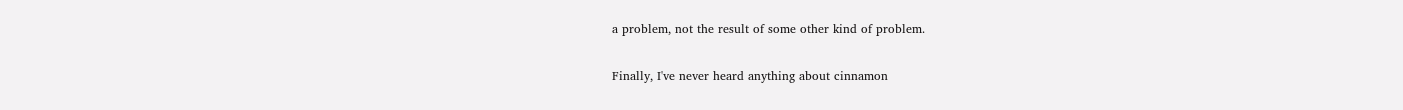a problem, not the result of some other kind of problem.

Finally, I've never heard anything about cinnamon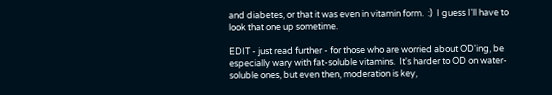and diabetes, or that it was even in vitamin form.  :)  I guess I'll have to look that one up sometime.

EDIT - just read further - for those who are worried about OD'ing, be especially wary with fat-soluble vitamins.  It's harder to OD on water-soluble ones, but even then, moderation is key,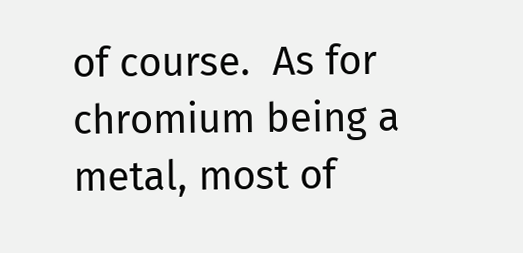of course.  As for chromium being a metal, most of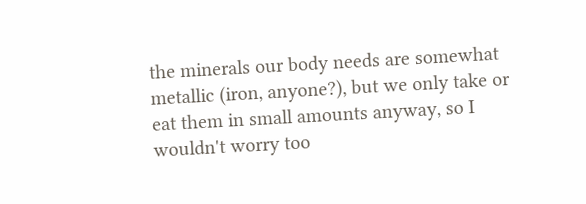the minerals our body needs are somewhat metallic (iron, anyone?), but we only take or eat them in small amounts anyway, so I wouldn't worry too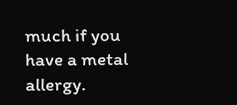much if you have a metal allergy.